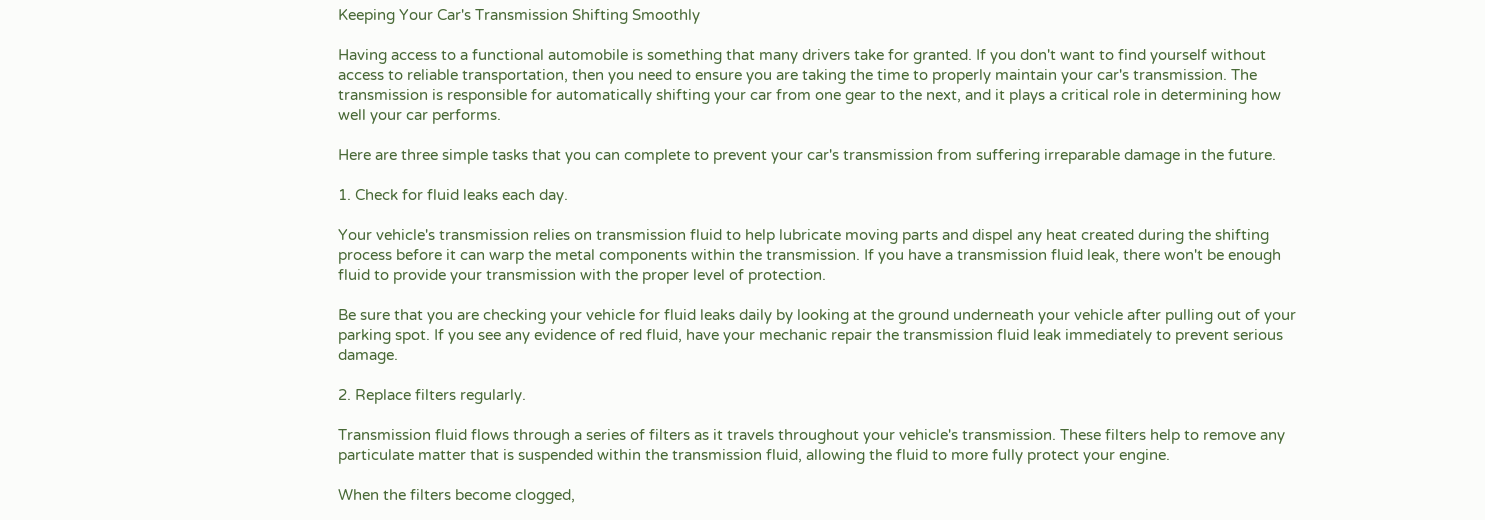Keeping Your Car's Transmission Shifting Smoothly

Having access to a functional automobile is something that many drivers take for granted. If you don't want to find yourself without access to reliable transportation, then you need to ensure you are taking the time to properly maintain your car's transmission. The transmission is responsible for automatically shifting your car from one gear to the next, and it plays a critical role in determining how well your car performs.

Here are three simple tasks that you can complete to prevent your car's transmission from suffering irreparable damage in the future.

1. Check for fluid leaks each day.

Your vehicle's transmission relies on transmission fluid to help lubricate moving parts and dispel any heat created during the shifting process before it can warp the metal components within the transmission. If you have a transmission fluid leak, there won't be enough fluid to provide your transmission with the proper level of protection.

Be sure that you are checking your vehicle for fluid leaks daily by looking at the ground underneath your vehicle after pulling out of your parking spot. If you see any evidence of red fluid, have your mechanic repair the transmission fluid leak immediately to prevent serious damage.

2. Replace filters regularly.

Transmission fluid flows through a series of filters as it travels throughout your vehicle's transmission. These filters help to remove any particulate matter that is suspended within the transmission fluid, allowing the fluid to more fully protect your engine.

When the filters become clogged,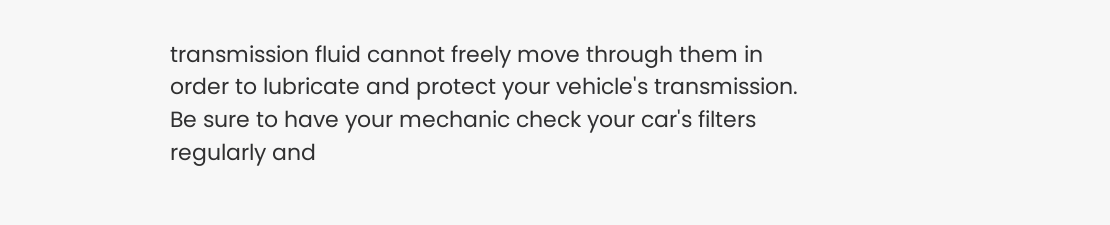transmission fluid cannot freely move through them in order to lubricate and protect your vehicle's transmission. Be sure to have your mechanic check your car's filters regularly and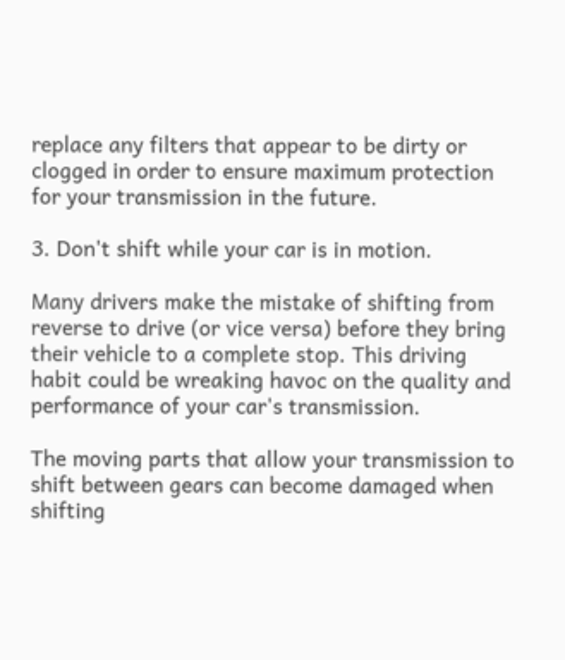replace any filters that appear to be dirty or clogged in order to ensure maximum protection for your transmission in the future.

3. Don't shift while your car is in motion.

Many drivers make the mistake of shifting from reverse to drive (or vice versa) before they bring their vehicle to a complete stop. This driving habit could be wreaking havoc on the quality and performance of your car's transmission.

The moving parts that allow your transmission to shift between gears can become damaged when shifting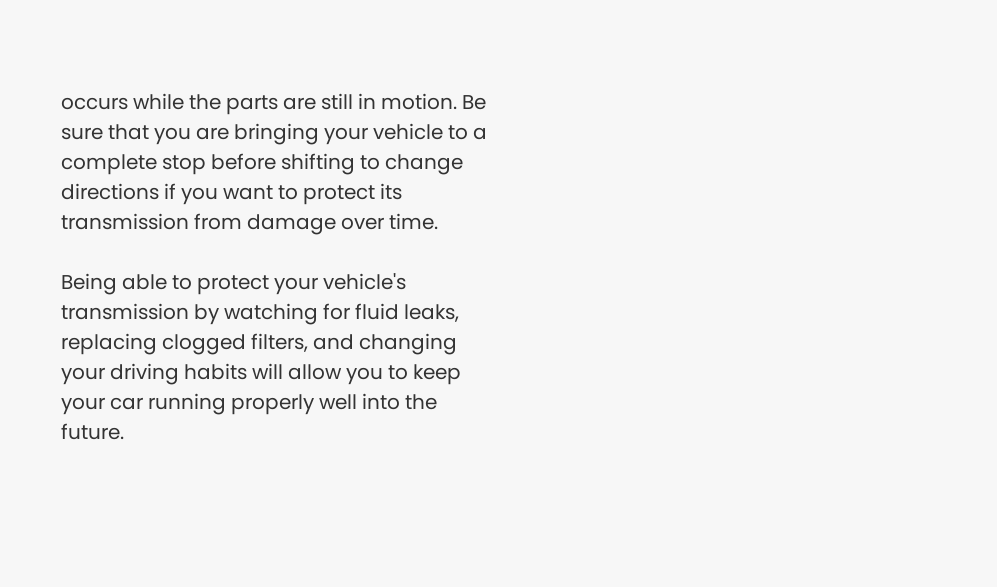occurs while the parts are still in motion. Be sure that you are bringing your vehicle to a complete stop before shifting to change directions if you want to protect its transmission from damage over time.

Being able to protect your vehicle's transmission by watching for fluid leaks, replacing clogged filters, and changing your driving habits will allow you to keep your car running properly well into the future.